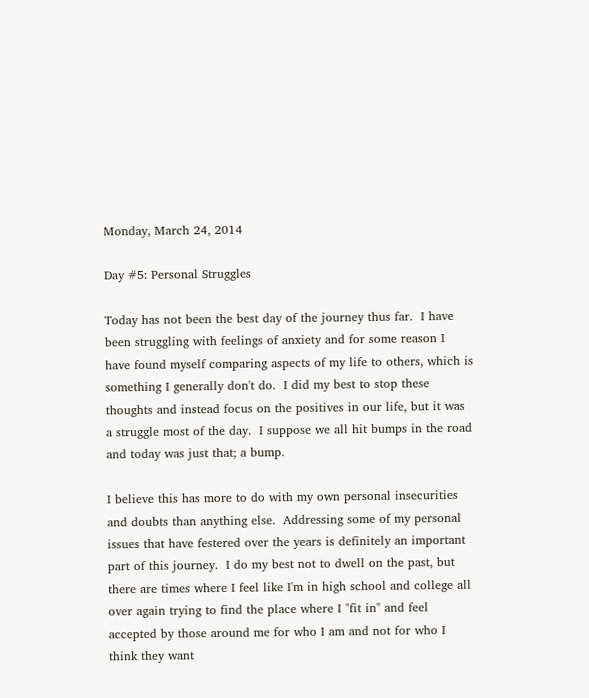Monday, March 24, 2014

Day #5: Personal Struggles

Today has not been the best day of the journey thus far.  I have been struggling with feelings of anxiety and for some reason I have found myself comparing aspects of my life to others, which is something I generally don't do.  I did my best to stop these thoughts and instead focus on the positives in our life, but it was a struggle most of the day.  I suppose we all hit bumps in the road and today was just that; a bump.

I believe this has more to do with my own personal insecurities and doubts than anything else.  Addressing some of my personal issues that have festered over the years is definitely an important part of this journey.  I do my best not to dwell on the past, but there are times where I feel like I'm in high school and college all over again trying to find the place where I "fit in" and feel accepted by those around me for who I am and not for who I think they want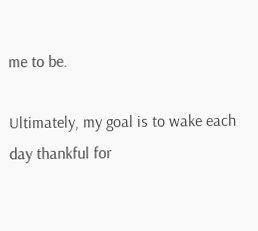me to be.

Ultimately, my goal is to wake each day thankful for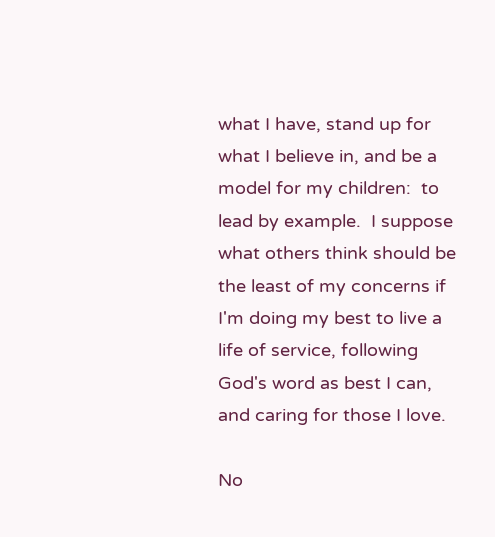what I have, stand up for what I believe in, and be a model for my children:  to lead by example.  I suppose what others think should be the least of my concerns if I'm doing my best to live a life of service, following God's word as best I can, and caring for those I love.

No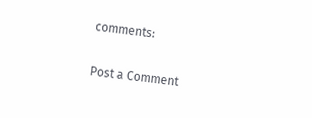comments:

Post a Comment